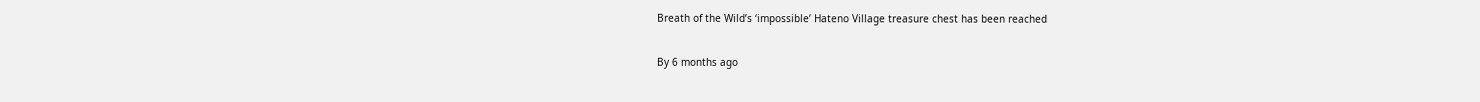Breath of the Wild’s ‘impossible’ Hateno Village treasure chest has been reached

By 6 months ago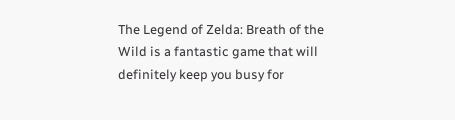The Legend of Zelda: Breath of the Wild is a fantastic game that will definitely keep you busy for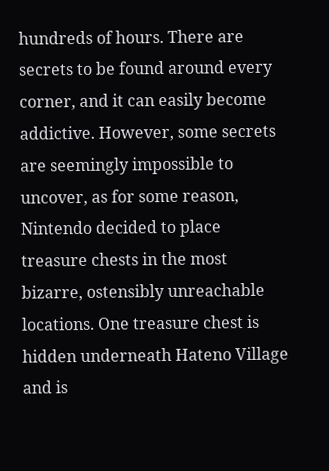hundreds of hours. There are secrets to be found around every corner, and it can easily become addictive. However, some secrets are seemingly impossible to uncover, as for some reason, Nintendo decided to place treasure chests in the most bizarre, ostensibly unreachable locations. One treasure chest is hidden underneath Hateno Village and is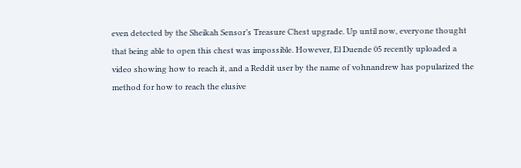even detected by the Sheikah Sensor’s Treasure Chest upgrade. Up until now, everyone thought that being able to open this chest was impossible. However, El Duende 05 recently uploaded a video showing how to reach it, and a Reddit user by the name of vohnandrew has popularized the method for how to reach the elusive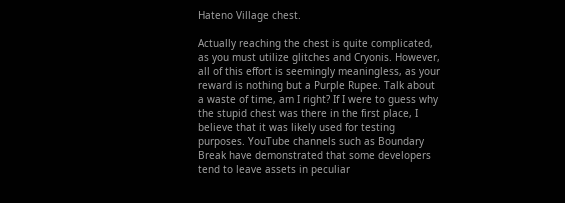Hateno Village chest.

Actually reaching the chest is quite complicated, as you must utilize glitches and Cryonis. However, all of this effort is seemingly meaningless, as your reward is nothing but a Purple Rupee. Talk about a waste of time, am I right? If I were to guess why the stupid chest was there in the first place, I believe that it was likely used for testing purposes. YouTube channels such as Boundary Break have demonstrated that some developers tend to leave assets in peculiar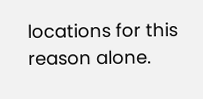locations for this reason alone.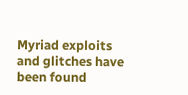Myriad exploits and glitches have been found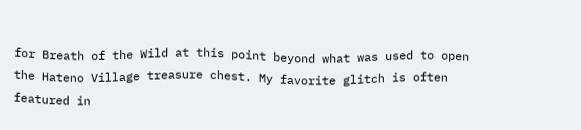for Breath of the Wild at this point beyond what was used to open the Hateno Village treasure chest. My favorite glitch is often featured in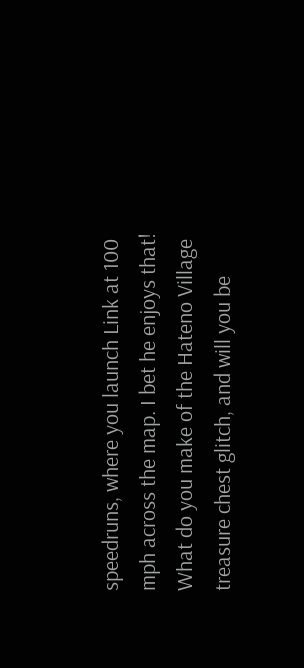speedruns, where you launch Link at 100 mph across the map. I bet he enjoys that! What do you make of the Hateno Village treasure chest glitch, and will you be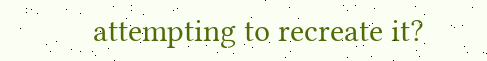attempting to recreate it?